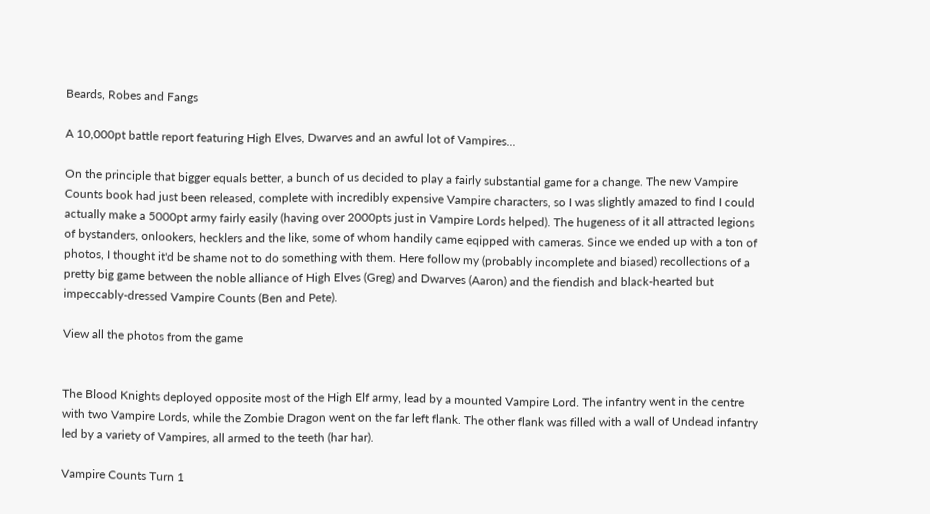Beards, Robes and Fangs

A 10,000pt battle report featuring High Elves, Dwarves and an awful lot of Vampires...

On the principle that bigger equals better, a bunch of us decided to play a fairly substantial game for a change. The new Vampire Counts book had just been released, complete with incredibly expensive Vampire characters, so I was slightly amazed to find I could actually make a 5000pt army fairly easily (having over 2000pts just in Vampire Lords helped). The hugeness of it all attracted legions of bystanders, onlookers, hecklers and the like, some of whom handily came eqipped with cameras. Since we ended up with a ton of photos, I thought it'd be shame not to do something with them. Here follow my (probably incomplete and biased) recollections of a pretty big game between the noble alliance of High Elves (Greg) and Dwarves (Aaron) and the fiendish and black-hearted but impeccably-dressed Vampire Counts (Ben and Pete).

View all the photos from the game


The Blood Knights deployed opposite most of the High Elf army, lead by a mounted Vampire Lord. The infantry went in the centre with two Vampire Lords, while the Zombie Dragon went on the far left flank. The other flank was filled with a wall of Undead infantry led by a variety of Vampires, all armed to the teeth (har har).

Vampire Counts Turn 1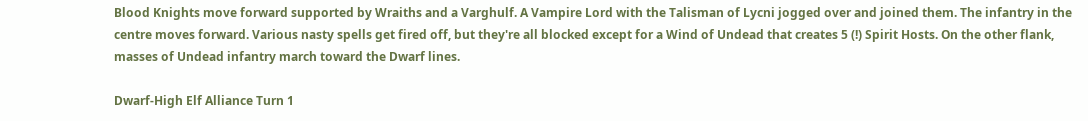Blood Knights move forward supported by Wraiths and a Varghulf. A Vampire Lord with the Talisman of Lycni jogged over and joined them. The infantry in the centre moves forward. Various nasty spells get fired off, but they're all blocked except for a Wind of Undead that creates 5 (!) Spirit Hosts. On the other flank, masses of Undead infantry march toward the Dwarf lines.

Dwarf-High Elf Alliance Turn 1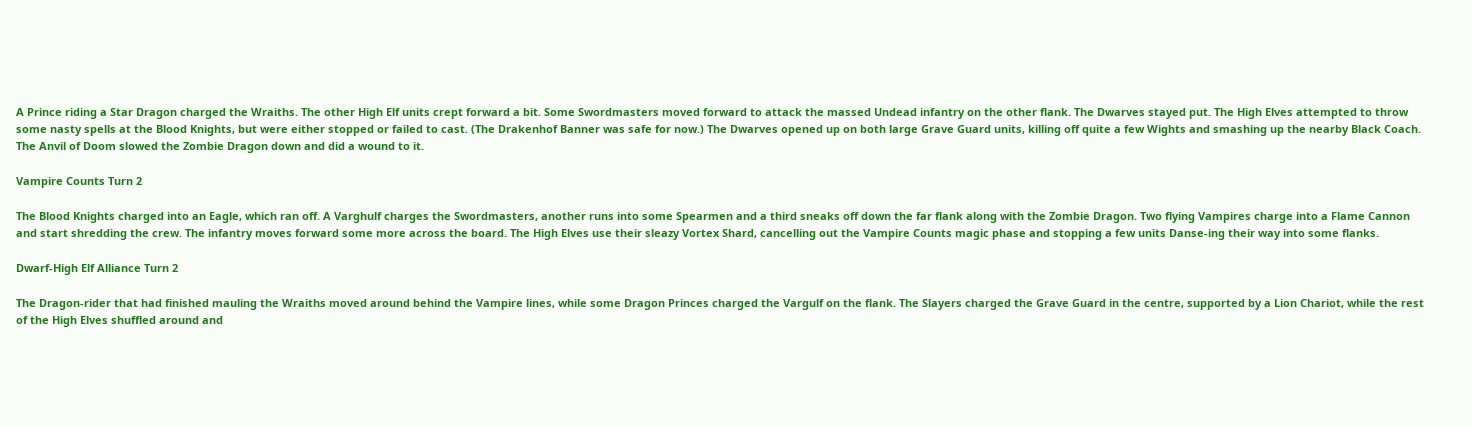A Prince riding a Star Dragon charged the Wraiths. The other High Elf units crept forward a bit. Some Swordmasters moved forward to attack the massed Undead infantry on the other flank. The Dwarves stayed put. The High Elves attempted to throw some nasty spells at the Blood Knights, but were either stopped or failed to cast. (The Drakenhof Banner was safe for now.) The Dwarves opened up on both large Grave Guard units, killing off quite a few Wights and smashing up the nearby Black Coach. The Anvil of Doom slowed the Zombie Dragon down and did a wound to it.

Vampire Counts Turn 2

The Blood Knights charged into an Eagle, which ran off. A Varghulf charges the Swordmasters, another runs into some Spearmen and a third sneaks off down the far flank along with the Zombie Dragon. Two flying Vampires charge into a Flame Cannon and start shredding the crew. The infantry moves forward some more across the board. The High Elves use their sleazy Vortex Shard, cancelling out the Vampire Counts magic phase and stopping a few units Danse-ing their way into some flanks.

Dwarf-High Elf Alliance Turn 2

The Dragon-rider that had finished mauling the Wraiths moved around behind the Vampire lines, while some Dragon Princes charged the Vargulf on the flank. The Slayers charged the Grave Guard in the centre, supported by a Lion Chariot, while the rest of the High Elves shuffled around and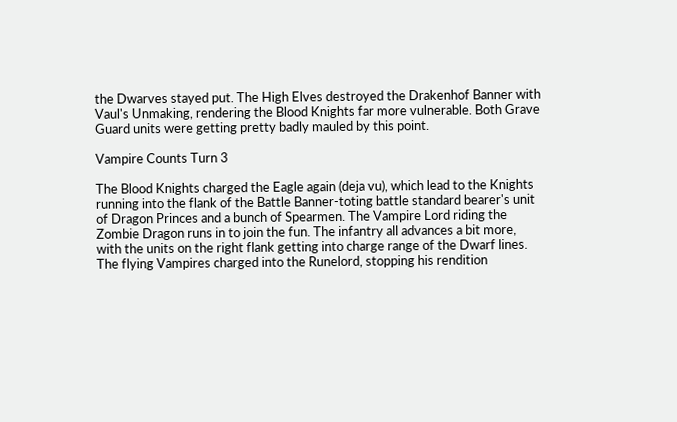the Dwarves stayed put. The High Elves destroyed the Drakenhof Banner with Vaul's Unmaking, rendering the Blood Knights far more vulnerable. Both Grave Guard units were getting pretty badly mauled by this point.

Vampire Counts Turn 3

The Blood Knights charged the Eagle again (deja vu), which lead to the Knights running into the flank of the Battle Banner-toting battle standard bearer's unit of Dragon Princes and a bunch of Spearmen. The Vampire Lord riding the Zombie Dragon runs in to join the fun. The infantry all advances a bit more, with the units on the right flank getting into charge range of the Dwarf lines. The flying Vampires charged into the Runelord, stopping his rendition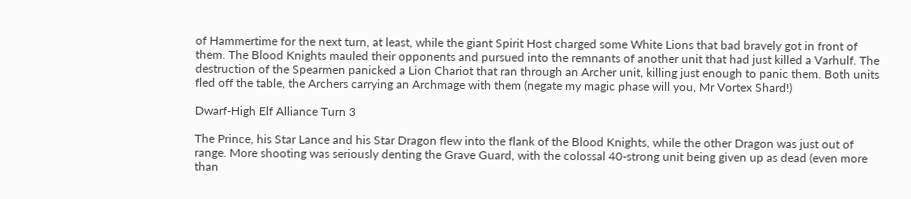of Hammertime for the next turn, at least, while the giant Spirit Host charged some White Lions that bad bravely got in front of them. The Blood Knights mauled their opponents and pursued into the remnants of another unit that had just killed a Varhulf. The destruction of the Spearmen panicked a Lion Chariot that ran through an Archer unit, killing just enough to panic them. Both units fled off the table, the Archers carrying an Archmage with them (negate my magic phase will you, Mr Vortex Shard!)

Dwarf-High Elf Alliance Turn 3

The Prince, his Star Lance and his Star Dragon flew into the flank of the Blood Knights, while the other Dragon was just out of range. More shooting was seriously denting the Grave Guard, with the colossal 40-strong unit being given up as dead (even more than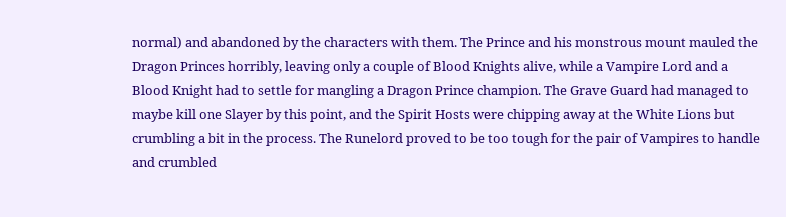normal) and abandoned by the characters with them. The Prince and his monstrous mount mauled the Dragon Princes horribly, leaving only a couple of Blood Knights alive, while a Vampire Lord and a Blood Knight had to settle for mangling a Dragon Prince champion. The Grave Guard had managed to maybe kill one Slayer by this point, and the Spirit Hosts were chipping away at the White Lions but crumbling a bit in the process. The Runelord proved to be too tough for the pair of Vampires to handle and crumbled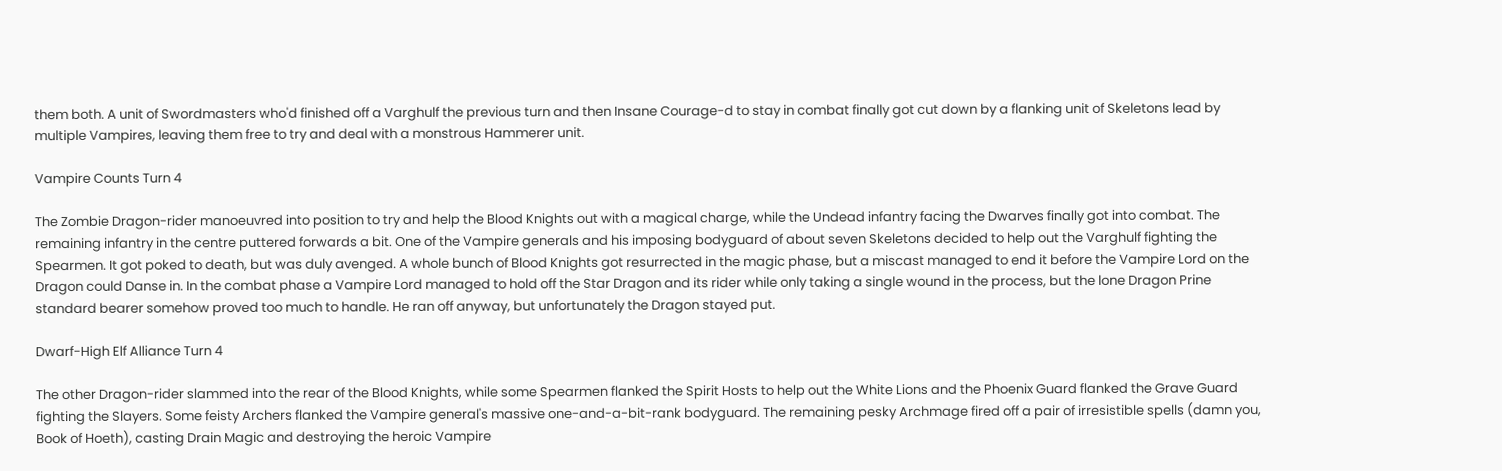them both. A unit of Swordmasters who'd finished off a Varghulf the previous turn and then Insane Courage-d to stay in combat finally got cut down by a flanking unit of Skeletons lead by multiple Vampires, leaving them free to try and deal with a monstrous Hammerer unit.

Vampire Counts Turn 4

The Zombie Dragon-rider manoeuvred into position to try and help the Blood Knights out with a magical charge, while the Undead infantry facing the Dwarves finally got into combat. The remaining infantry in the centre puttered forwards a bit. One of the Vampire generals and his imposing bodyguard of about seven Skeletons decided to help out the Varghulf fighting the Spearmen. It got poked to death, but was duly avenged. A whole bunch of Blood Knights got resurrected in the magic phase, but a miscast managed to end it before the Vampire Lord on the Dragon could Danse in. In the combat phase a Vampire Lord managed to hold off the Star Dragon and its rider while only taking a single wound in the process, but the lone Dragon Prine standard bearer somehow proved too much to handle. He ran off anyway, but unfortunately the Dragon stayed put.

Dwarf-High Elf Alliance Turn 4

The other Dragon-rider slammed into the rear of the Blood Knights, while some Spearmen flanked the Spirit Hosts to help out the White Lions and the Phoenix Guard flanked the Grave Guard fighting the Slayers. Some feisty Archers flanked the Vampire general's massive one-and-a-bit-rank bodyguard. The remaining pesky Archmage fired off a pair of irresistible spells (damn you, Book of Hoeth), casting Drain Magic and destroying the heroic Vampire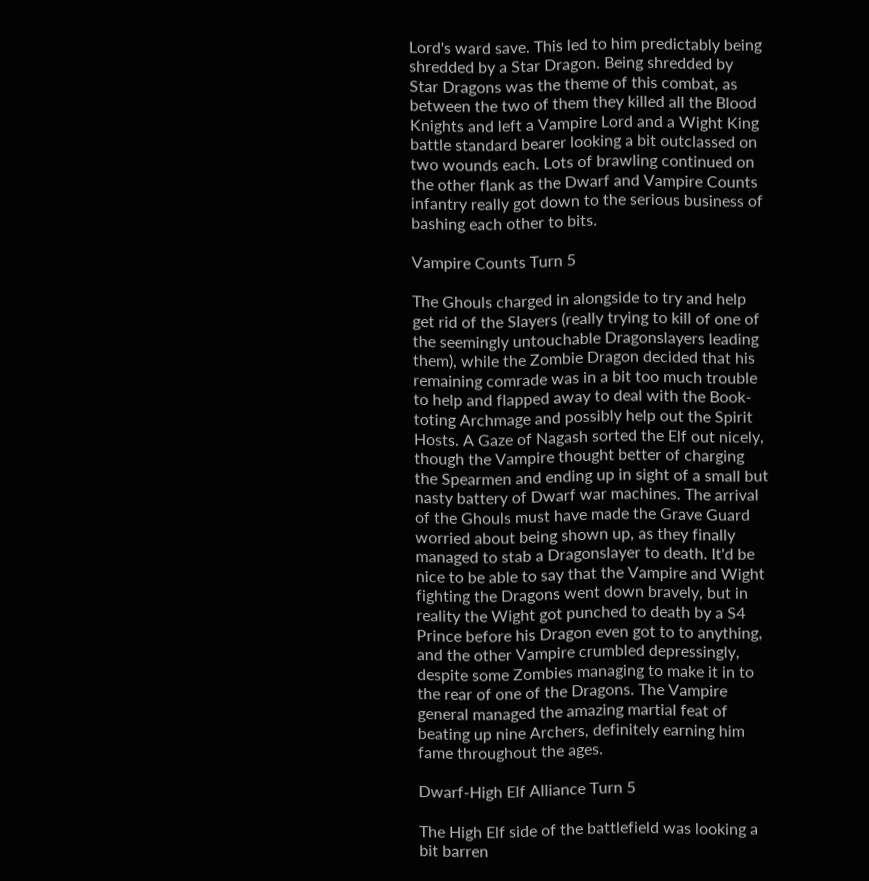Lord's ward save. This led to him predictably being shredded by a Star Dragon. Being shredded by Star Dragons was the theme of this combat, as between the two of them they killed all the Blood Knights and left a Vampire Lord and a Wight King battle standard bearer looking a bit outclassed on two wounds each. Lots of brawling continued on the other flank as the Dwarf and Vampire Counts infantry really got down to the serious business of bashing each other to bits.

Vampire Counts Turn 5

The Ghouls charged in alongside to try and help get rid of the Slayers (really trying to kill of one of the seemingly untouchable Dragonslayers leading them), while the Zombie Dragon decided that his remaining comrade was in a bit too much trouble to help and flapped away to deal with the Book-toting Archmage and possibly help out the Spirit Hosts. A Gaze of Nagash sorted the Elf out nicely, though the Vampire thought better of charging the Spearmen and ending up in sight of a small but nasty battery of Dwarf war machines. The arrival of the Ghouls must have made the Grave Guard worried about being shown up, as they finally managed to stab a Dragonslayer to death. It'd be nice to be able to say that the Vampire and Wight fighting the Dragons went down bravely, but in reality the Wight got punched to death by a S4 Prince before his Dragon even got to to anything, and the other Vampire crumbled depressingly, despite some Zombies managing to make it in to the rear of one of the Dragons. The Vampire general managed the amazing martial feat of beating up nine Archers, definitely earning him fame throughout the ages.

Dwarf-High Elf Alliance Turn 5

The High Elf side of the battlefield was looking a bit barren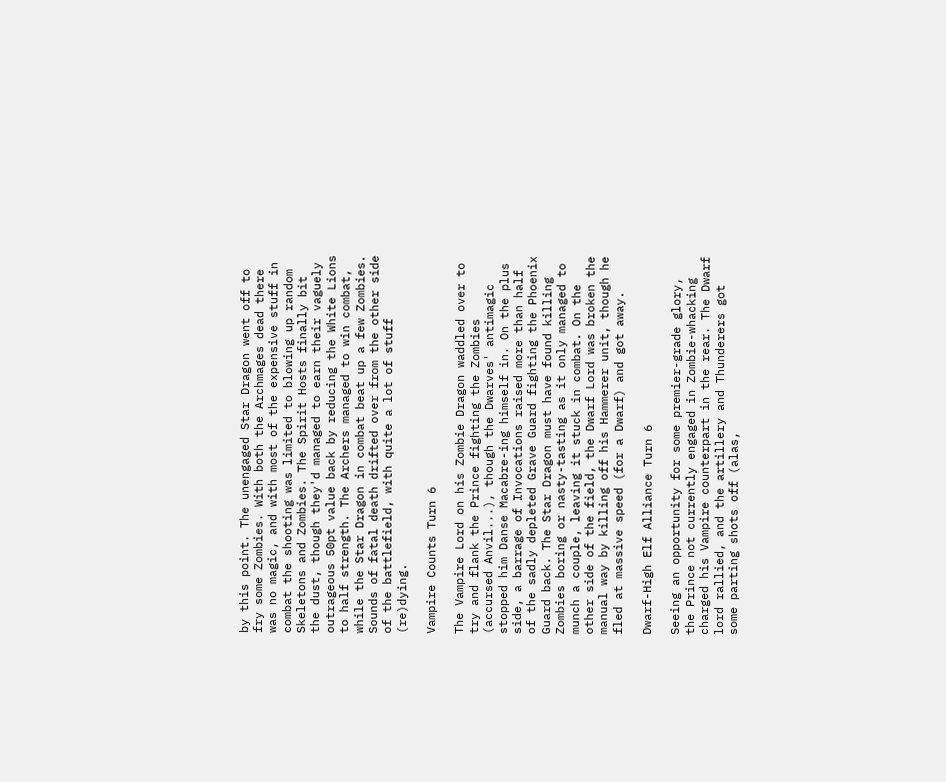by this point. The unengaged Star Dragon went off to fry some Zombies. With both the Archmages dead there was no magic, and with most of the expensive stuff in combat the shooting was limited to blowing up random Skeletons and Zombies. The Spirit Hosts finally bit the dust, though they'd managed to earn their vaguely outrageous 50pt value back by reducing the White Lions to half strength. The Archers managed to win combat, while the Star Dragon in combat beat up a few Zombies. Sounds of fatal death drifted over from the other side of the battlefield, with quite a lot of stuff (re)dying.

Vampire Counts Turn 6

The Vampire Lord on his Zombie Dragon waddled over to try and flank the Prince fighting the Zombies (accursed Anvil...), though the Dwarves' antimagic stopped him Danse Macabre-ing himself in. On the plus side, a barrage of Invocations raised more than half of the sadly depleted Grave Guard fighting the Phoenix Guard back. The Star Dragon must have found killing Zombies boring or nasty-tasting as it only managed to munch a couple, leaving it stuck in combat. On the other side of the field, the Dwarf Lord was broken the manual way by killing off his Hammerer unit, though he fled at massive speed (for a Dwarf) and got away.

Dwarf-High Elf Alliance Turn 6

Seeing an opportunity for some premier-grade glory, the Prince not currently engaged in Zombie-whacking charged his Vampire counterpart in the rear. The Dwarf lord rallied, and the artillery and Thunderers got some parting shots off (alas,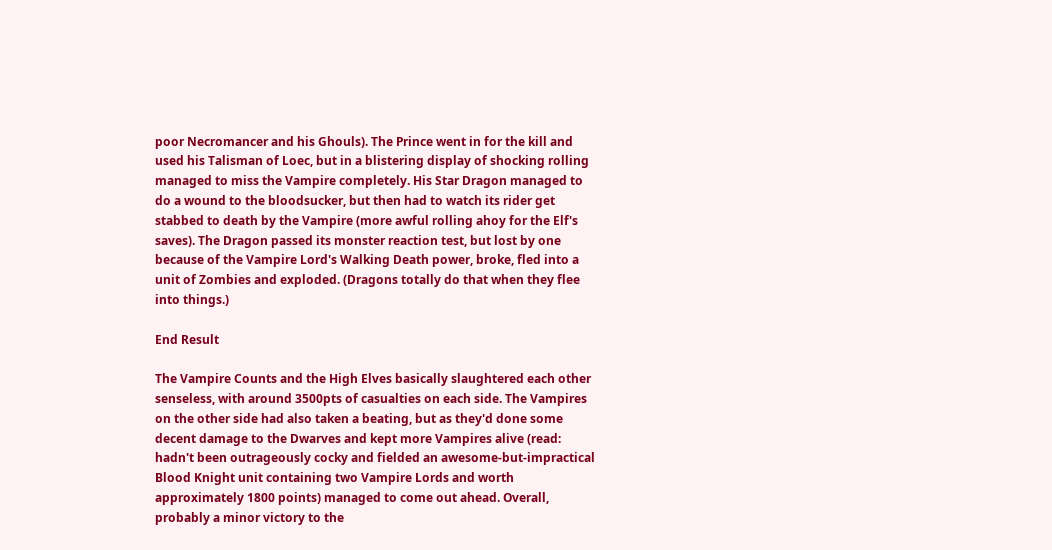poor Necromancer and his Ghouls). The Prince went in for the kill and used his Talisman of Loec, but in a blistering display of shocking rolling managed to miss the Vampire completely. His Star Dragon managed to do a wound to the bloodsucker, but then had to watch its rider get stabbed to death by the Vampire (more awful rolling ahoy for the Elf's saves). The Dragon passed its monster reaction test, but lost by one because of the Vampire Lord's Walking Death power, broke, fled into a unit of Zombies and exploded. (Dragons totally do that when they flee into things.)

End Result

The Vampire Counts and the High Elves basically slaughtered each other senseless, with around 3500pts of casualties on each side. The Vampires on the other side had also taken a beating, but as they'd done some decent damage to the Dwarves and kept more Vampires alive (read: hadn't been outrageously cocky and fielded an awesome-but-impractical Blood Knight unit containing two Vampire Lords and worth approximately 1800 points) managed to come out ahead. Overall, probably a minor victory to the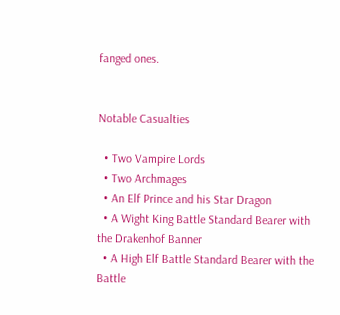fanged ones.


Notable Casualties

  • Two Vampire Lords
  • Two Archmages
  • An Elf Prince and his Star Dragon
  • A Wight King Battle Standard Bearer with the Drakenhof Banner
  • A High Elf Battle Standard Bearer with the Battle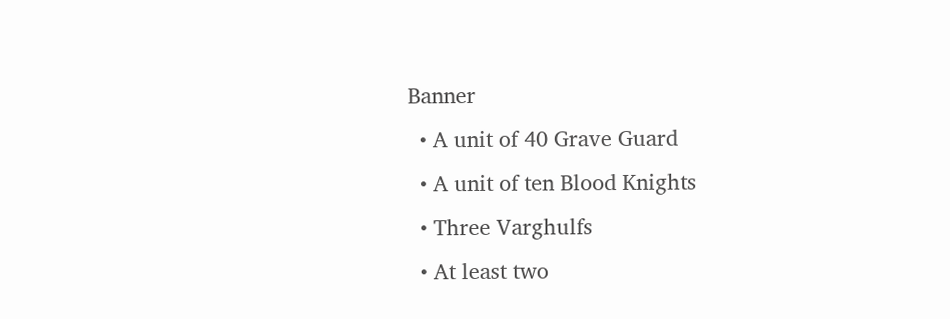Banner
  • A unit of 40 Grave Guard
  • A unit of ten Blood Knights
  • Three Varghulfs
  • At least two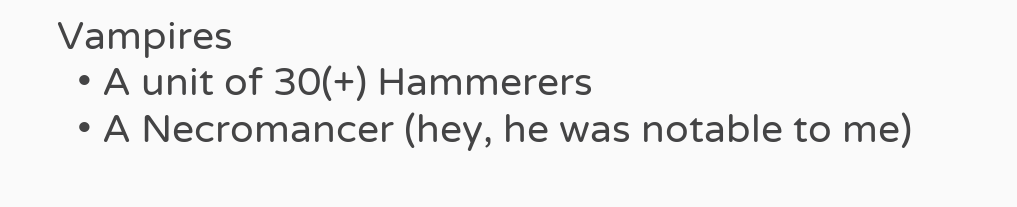Vampires
  • A unit of 30(+) Hammerers
  • A Necromancer (hey, he was notable to me)